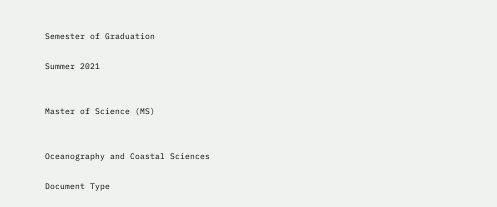Semester of Graduation

Summer 2021


Master of Science (MS)


Oceanography and Coastal Sciences

Document Type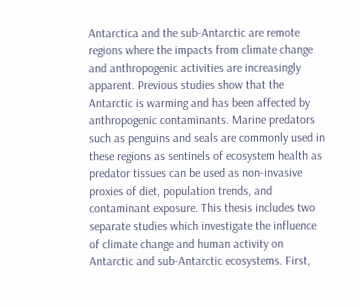Antarctica and the sub-Antarctic are remote regions where the impacts from climate change and anthropogenic activities are increasingly apparent. Previous studies show that the Antarctic is warming and has been affected by anthropogenic contaminants. Marine predators such as penguins and seals are commonly used in these regions as sentinels of ecosystem health as predator tissues can be used as non-invasive proxies of diet, population trends, and contaminant exposure. This thesis includes two separate studies which investigate the influence of climate change and human activity on Antarctic and sub-Antarctic ecosystems. First,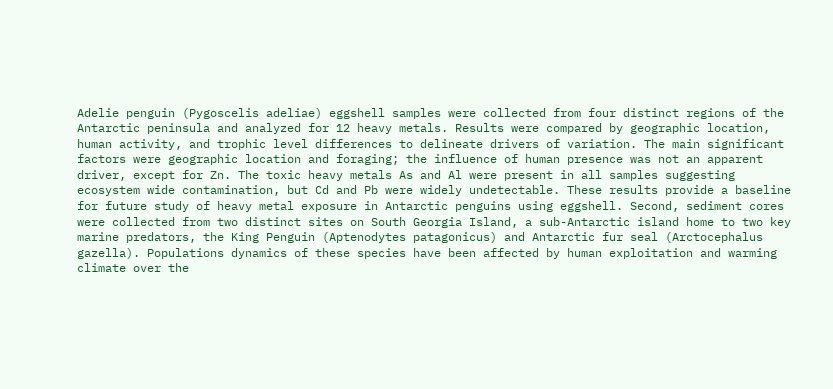Adelie penguin (Pygoscelis adeliae) eggshell samples were collected from four distinct regions of the Antarctic peninsula and analyzed for 12 heavy metals. Results were compared by geographic location, human activity, and trophic level differences to delineate drivers of variation. The main significant factors were geographic location and foraging; the influence of human presence was not an apparent driver, except for Zn. The toxic heavy metals As and Al were present in all samples suggesting ecosystem wide contamination, but Cd and Pb were widely undetectable. These results provide a baseline for future study of heavy metal exposure in Antarctic penguins using eggshell. Second, sediment cores were collected from two distinct sites on South Georgia Island, a sub-Antarctic island home to two key marine predators, the King Penguin (Aptenodytes patagonicus) and Antarctic fur seal (Arctocephalus gazella). Populations dynamics of these species have been affected by human exploitation and warming climate over the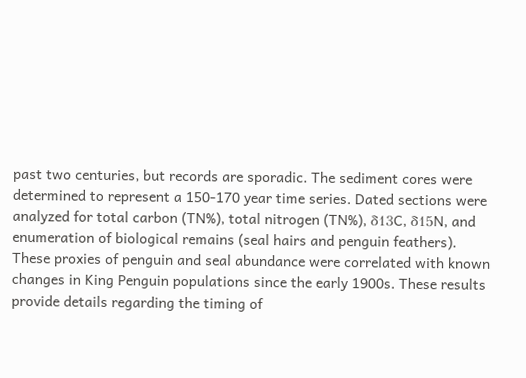past two centuries, but records are sporadic. The sediment cores were determined to represent a 150-170 year time series. Dated sections were analyzed for total carbon (TN%), total nitrogen (TN%), δ13C, δ15N, and enumeration of biological remains (seal hairs and penguin feathers). These proxies of penguin and seal abundance were correlated with known changes in King Penguin populations since the early 1900s. These results provide details regarding the timing of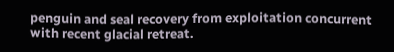penguin and seal recovery from exploitation concurrent with recent glacial retreat.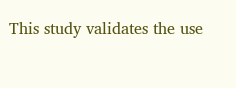This study validates the use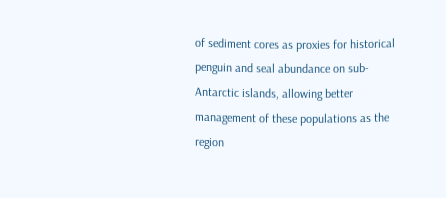of sediment cores as proxies for historical penguin and seal abundance on sub-Antarctic islands, allowing better management of these populations as the region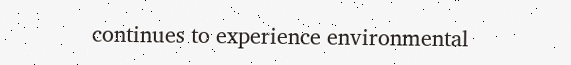continues to experience environmental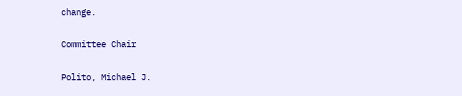change.

Committee Chair

Polito, Michael J.